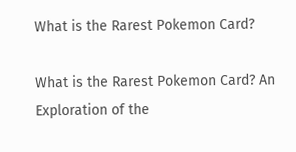What is the Rarest Pokemon Card?

What is the Rarest Pokemon Card? An Exploration of the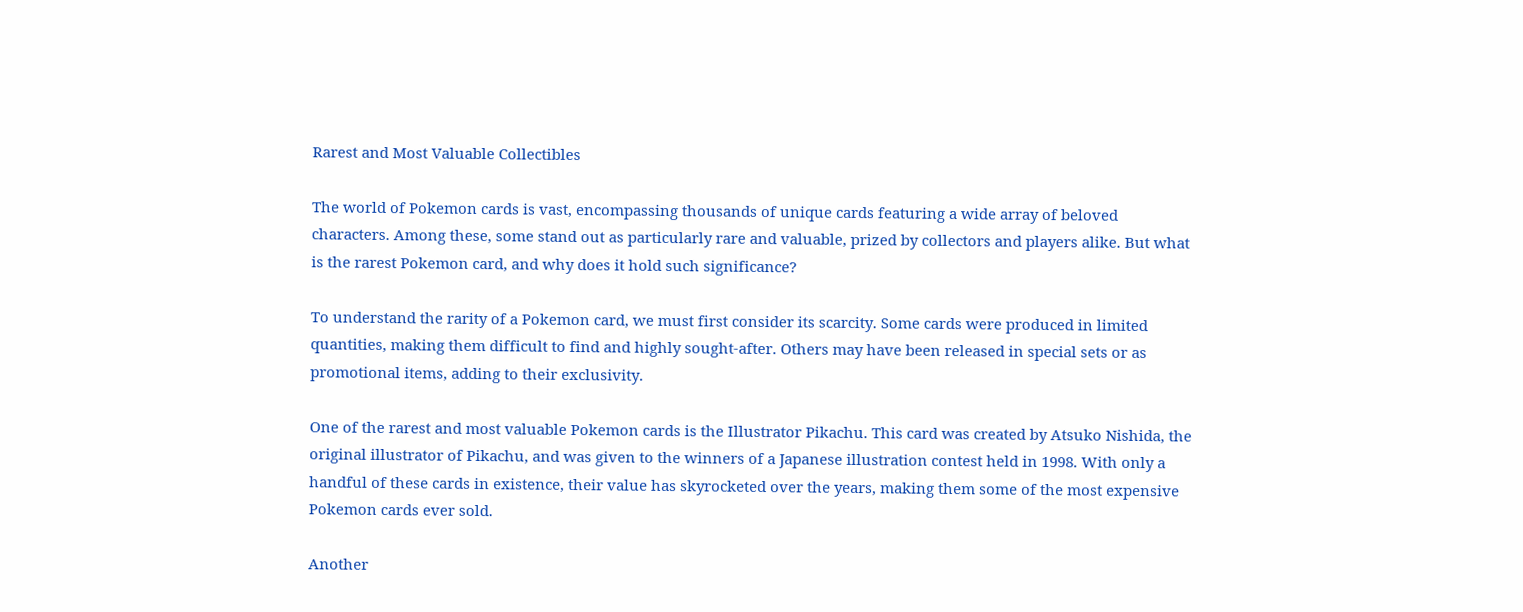Rarest and Most Valuable Collectibles

The world of Pokemon cards is vast, encompassing thousands of unique cards featuring a wide array of beloved characters. Among these, some stand out as particularly rare and valuable, prized by collectors and players alike. But what is the rarest Pokemon card, and why does it hold such significance?

To understand the rarity of a Pokemon card, we must first consider its scarcity. Some cards were produced in limited quantities, making them difficult to find and highly sought-after. Others may have been released in special sets or as promotional items, adding to their exclusivity.

One of the rarest and most valuable Pokemon cards is the Illustrator Pikachu. This card was created by Atsuko Nishida, the original illustrator of Pikachu, and was given to the winners of a Japanese illustration contest held in 1998. With only a handful of these cards in existence, their value has skyrocketed over the years, making them some of the most expensive Pokemon cards ever sold.

Another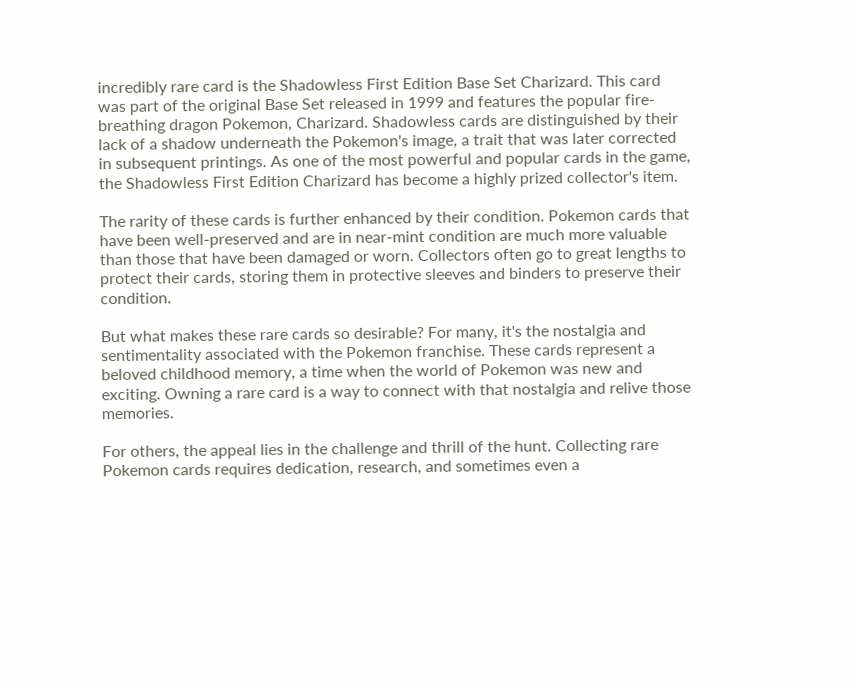incredibly rare card is the Shadowless First Edition Base Set Charizard. This card was part of the original Base Set released in 1999 and features the popular fire-breathing dragon Pokemon, Charizard. Shadowless cards are distinguished by their lack of a shadow underneath the Pokemon's image, a trait that was later corrected in subsequent printings. As one of the most powerful and popular cards in the game, the Shadowless First Edition Charizard has become a highly prized collector's item.

The rarity of these cards is further enhanced by their condition. Pokemon cards that have been well-preserved and are in near-mint condition are much more valuable than those that have been damaged or worn. Collectors often go to great lengths to protect their cards, storing them in protective sleeves and binders to preserve their condition.

But what makes these rare cards so desirable? For many, it's the nostalgia and sentimentality associated with the Pokemon franchise. These cards represent a beloved childhood memory, a time when the world of Pokemon was new and exciting. Owning a rare card is a way to connect with that nostalgia and relive those memories.

For others, the appeal lies in the challenge and thrill of the hunt. Collecting rare Pokemon cards requires dedication, research, and sometimes even a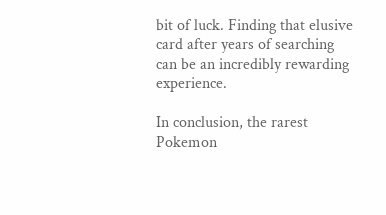bit of luck. Finding that elusive card after years of searching can be an incredibly rewarding experience.

In conclusion, the rarest Pokemon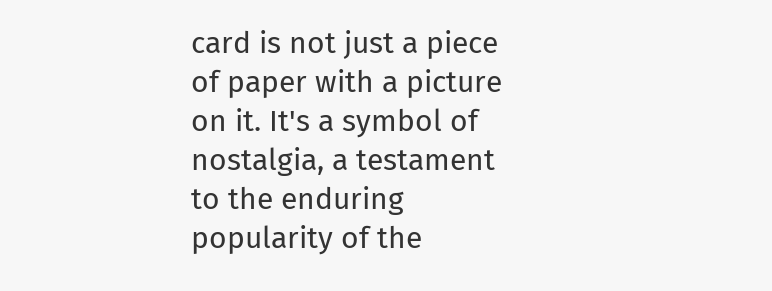card is not just a piece of paper with a picture on it. It's a symbol of nostalgia, a testament to the enduring popularity of the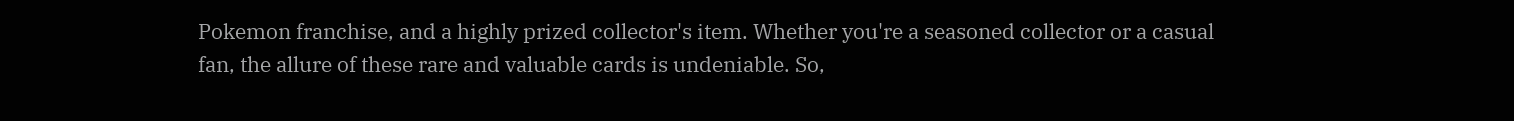Pokemon franchise, and a highly prized collector's item. Whether you're a seasoned collector or a casual fan, the allure of these rare and valuable cards is undeniable. So,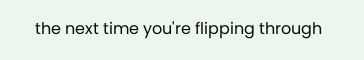the next time you're flipping through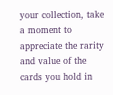your collection, take a moment to appreciate the rarity and value of the cards you hold in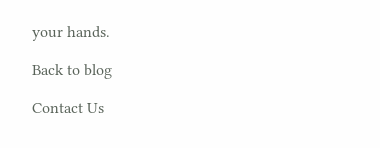your hands.

Back to blog

Contact Us